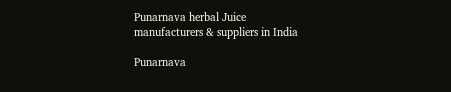Punarnava herbal Juice manufacturers & suppliers in India

Punarnava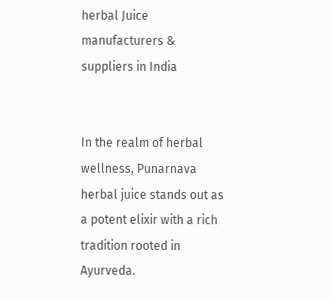herbal Juice manufacturers & suppliers in India


In the realm of herbal wellness, Punarnava herbal juice stands out as a potent elixir with a rich tradition rooted in Ayurveda.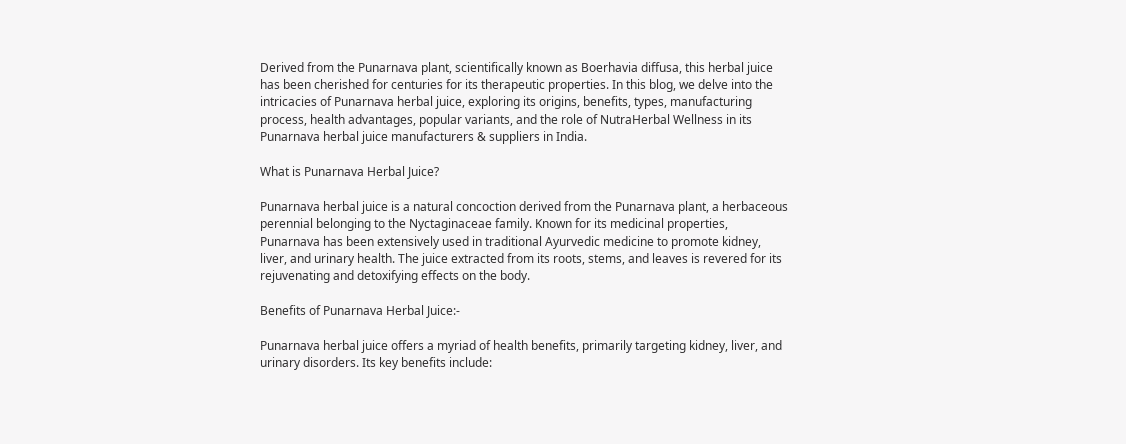Derived from the Punarnava plant, scientifically known as Boerhavia diffusa, this herbal juice has been cherished for centuries for its therapeutic properties. In this blog, we delve into the intricacies of Punarnava herbal juice, exploring its origins, benefits, types, manufacturing process, health advantages, popular variants, and the role of NutraHerbal Wellness in its Punarnava herbal juice manufacturers & suppliers in India.

What is Punarnava Herbal Juice?

Punarnava herbal juice is a natural concoction derived from the Punarnava plant, a herbaceous perennial belonging to the Nyctaginaceae family. Known for its medicinal properties, Punarnava has been extensively used in traditional Ayurvedic medicine to promote kidney, liver, and urinary health. The juice extracted from its roots, stems, and leaves is revered for its rejuvenating and detoxifying effects on the body.

Benefits of Punarnava Herbal Juice:-

Punarnava herbal juice offers a myriad of health benefits, primarily targeting kidney, liver, and urinary disorders. Its key benefits include: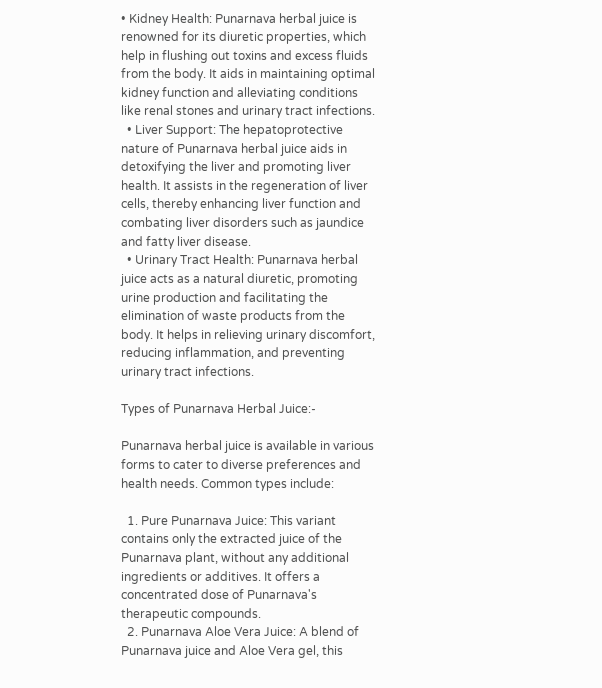• Kidney Health: Punarnava herbal juice is renowned for its diuretic properties, which help in flushing out toxins and excess fluids from the body. It aids in maintaining optimal kidney function and alleviating conditions like renal stones and urinary tract infections.
  • Liver Support: The hepatoprotective nature of Punarnava herbal juice aids in detoxifying the liver and promoting liver health. It assists in the regeneration of liver cells, thereby enhancing liver function and combating liver disorders such as jaundice and fatty liver disease.
  • Urinary Tract Health: Punarnava herbal juice acts as a natural diuretic, promoting urine production and facilitating the elimination of waste products from the body. It helps in relieving urinary discomfort, reducing inflammation, and preventing urinary tract infections.

Types of Punarnava Herbal Juice:-

Punarnava herbal juice is available in various forms to cater to diverse preferences and health needs. Common types include:

  1. Pure Punarnava Juice: This variant contains only the extracted juice of the Punarnava plant, without any additional ingredients or additives. It offers a concentrated dose of Punarnava's therapeutic compounds.
  2. Punarnava Aloe Vera Juice: A blend of Punarnava juice and Aloe Vera gel, this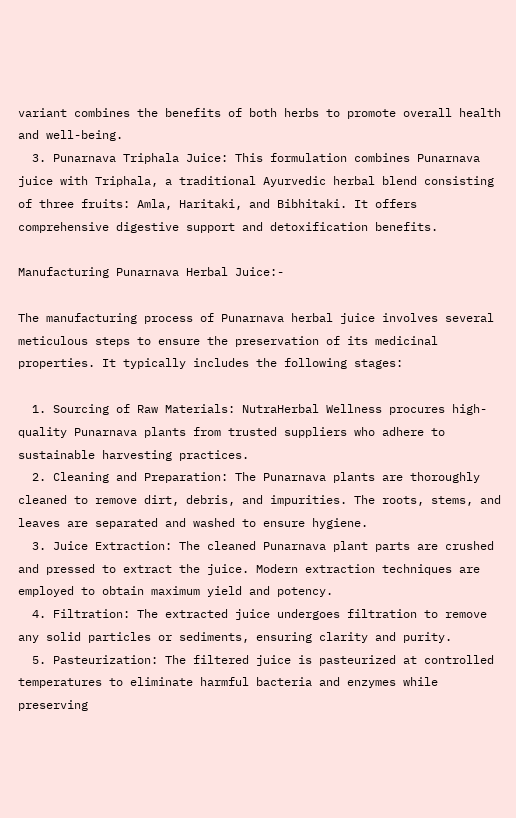variant combines the benefits of both herbs to promote overall health and well-being.
  3. Punarnava Triphala Juice: This formulation combines Punarnava juice with Triphala, a traditional Ayurvedic herbal blend consisting of three fruits: Amla, Haritaki, and Bibhitaki. It offers comprehensive digestive support and detoxification benefits.

Manufacturing Punarnava Herbal Juice:-

The manufacturing process of Punarnava herbal juice involves several meticulous steps to ensure the preservation of its medicinal properties. It typically includes the following stages:

  1. Sourcing of Raw Materials: NutraHerbal Wellness procures high-quality Punarnava plants from trusted suppliers who adhere to sustainable harvesting practices.
  2. Cleaning and Preparation: The Punarnava plants are thoroughly cleaned to remove dirt, debris, and impurities. The roots, stems, and leaves are separated and washed to ensure hygiene.
  3. Juice Extraction: The cleaned Punarnava plant parts are crushed and pressed to extract the juice. Modern extraction techniques are employed to obtain maximum yield and potency.
  4. Filtration: The extracted juice undergoes filtration to remove any solid particles or sediments, ensuring clarity and purity.
  5. Pasteurization: The filtered juice is pasteurized at controlled temperatures to eliminate harmful bacteria and enzymes while preserving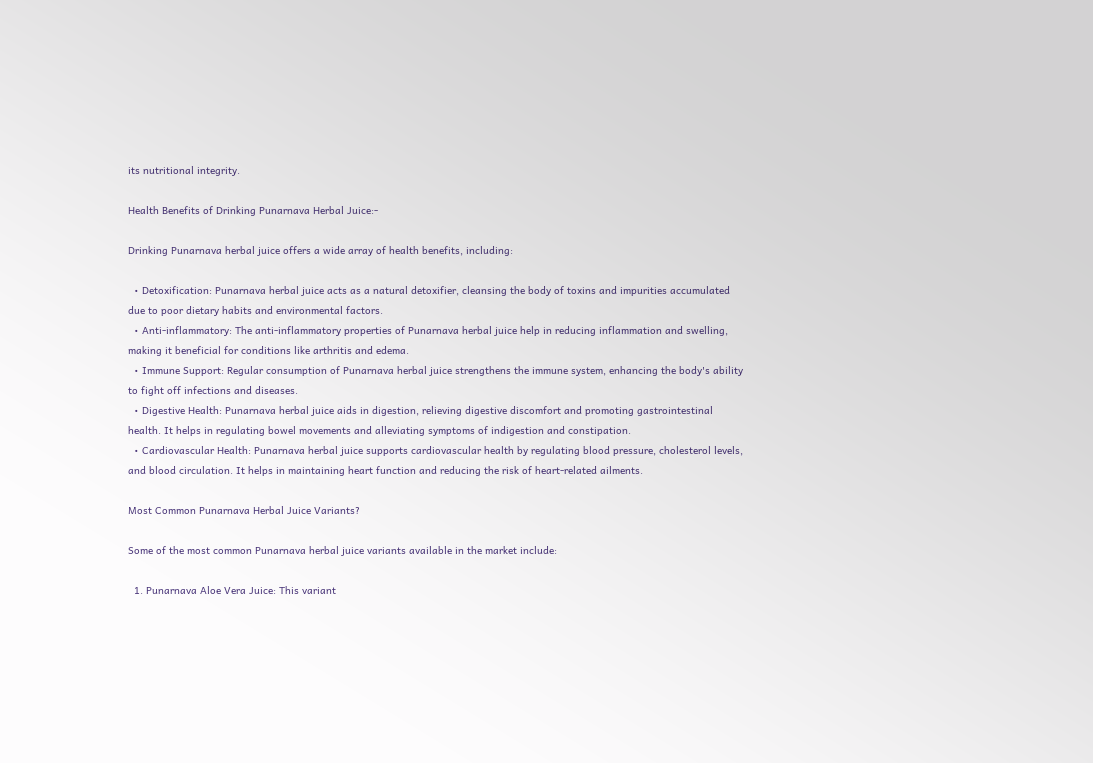its nutritional integrity.

Health Benefits of Drinking Punarnava Herbal Juice:-

Drinking Punarnava herbal juice offers a wide array of health benefits, including:

  • Detoxification: Punarnava herbal juice acts as a natural detoxifier, cleansing the body of toxins and impurities accumulated due to poor dietary habits and environmental factors.
  • Anti-inflammatory: The anti-inflammatory properties of Punarnava herbal juice help in reducing inflammation and swelling, making it beneficial for conditions like arthritis and edema.
  • Immune Support: Regular consumption of Punarnava herbal juice strengthens the immune system, enhancing the body's ability to fight off infections and diseases.
  • Digestive Health: Punarnava herbal juice aids in digestion, relieving digestive discomfort and promoting gastrointestinal health. It helps in regulating bowel movements and alleviating symptoms of indigestion and constipation.
  • Cardiovascular Health: Punarnava herbal juice supports cardiovascular health by regulating blood pressure, cholesterol levels, and blood circulation. It helps in maintaining heart function and reducing the risk of heart-related ailments.

Most Common Punarnava Herbal Juice Variants?

Some of the most common Punarnava herbal juice variants available in the market include:

  1. Punarnava Aloe Vera Juice: This variant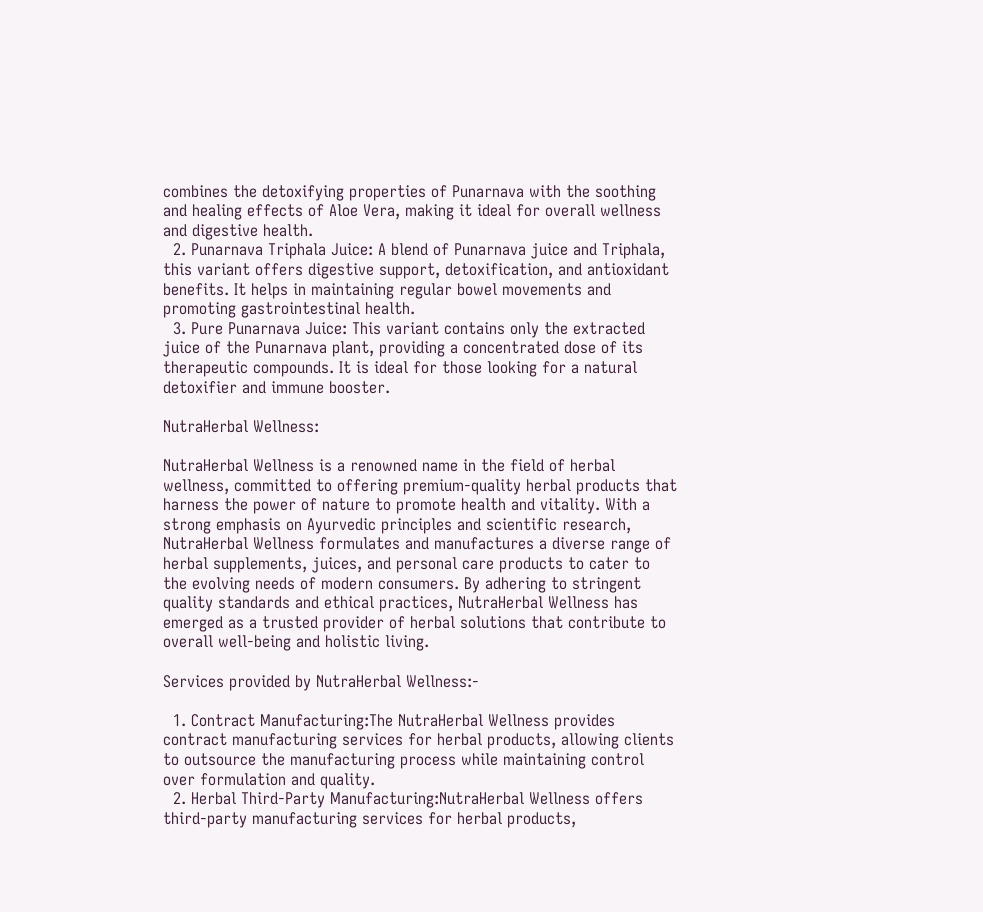combines the detoxifying properties of Punarnava with the soothing and healing effects of Aloe Vera, making it ideal for overall wellness and digestive health.
  2. Punarnava Triphala Juice: A blend of Punarnava juice and Triphala, this variant offers digestive support, detoxification, and antioxidant benefits. It helps in maintaining regular bowel movements and promoting gastrointestinal health.
  3. Pure Punarnava Juice: This variant contains only the extracted juice of the Punarnava plant, providing a concentrated dose of its therapeutic compounds. It is ideal for those looking for a natural detoxifier and immune booster.

NutraHerbal Wellness:

NutraHerbal Wellness is a renowned name in the field of herbal wellness, committed to offering premium-quality herbal products that harness the power of nature to promote health and vitality. With a strong emphasis on Ayurvedic principles and scientific research, NutraHerbal Wellness formulates and manufactures a diverse range of herbal supplements, juices, and personal care products to cater to the evolving needs of modern consumers. By adhering to stringent quality standards and ethical practices, NutraHerbal Wellness has emerged as a trusted provider of herbal solutions that contribute to overall well-being and holistic living.

Services provided by NutraHerbal Wellness:-

  1. Contract Manufacturing:The NutraHerbal Wellness provides contract manufacturing services for herbal products, allowing clients to outsource the manufacturing process while maintaining control over formulation and quality.
  2. Herbal Third-Party Manufacturing:NutraHerbal Wellness offers third-party manufacturing services for herbal products,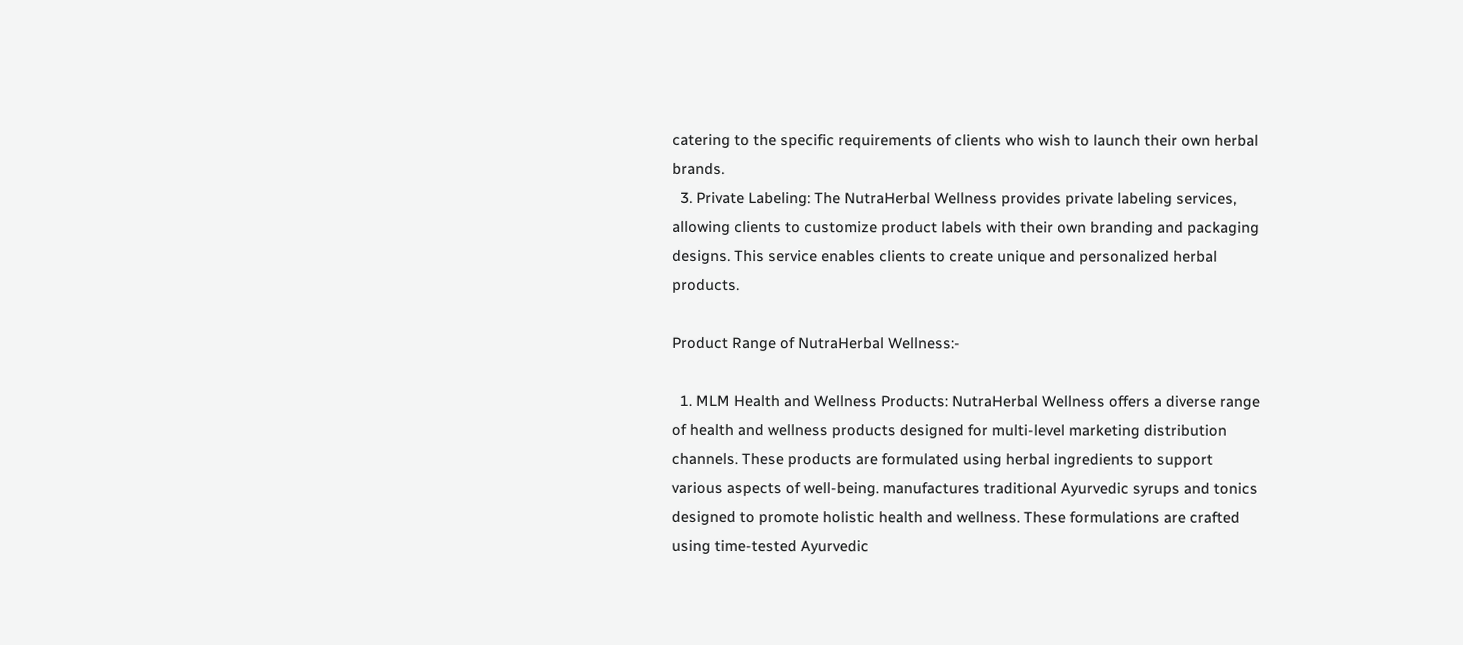catering to the specific requirements of clients who wish to launch their own herbal brands.
  3. Private Labeling: The NutraHerbal Wellness provides private labeling services, allowing clients to customize product labels with their own branding and packaging designs. This service enables clients to create unique and personalized herbal products.

Product Range of NutraHerbal Wellness:-

  1. MLM Health and Wellness Products: NutraHerbal Wellness offers a diverse range of health and wellness products designed for multi-level marketing distribution channels. These products are formulated using herbal ingredients to support various aspects of well-being. manufactures traditional Ayurvedic syrups and tonics designed to promote holistic health and wellness. These formulations are crafted using time-tested Ayurvedic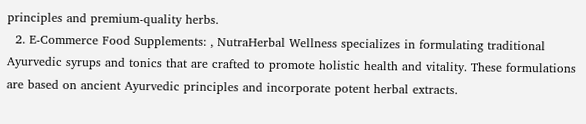principles and premium-quality herbs.
  2. E-Commerce Food Supplements: , NutraHerbal Wellness specializes in formulating traditional Ayurvedic syrups and tonics that are crafted to promote holistic health and vitality. These formulations are based on ancient Ayurvedic principles and incorporate potent herbal extracts.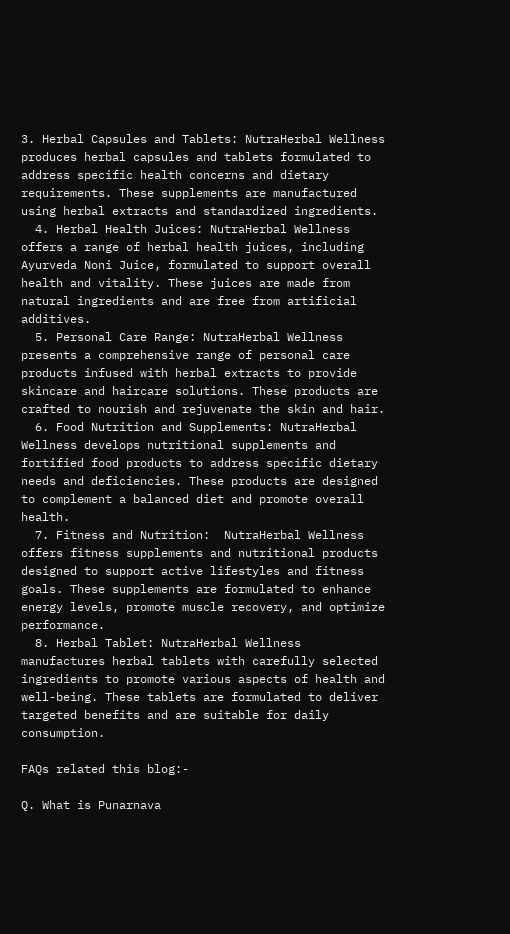3. Herbal Capsules and Tablets: NutraHerbal Wellness produces herbal capsules and tablets formulated to address specific health concerns and dietary requirements. These supplements are manufactured using herbal extracts and standardized ingredients.
  4. Herbal Health Juices: NutraHerbal Wellness offers a range of herbal health juices, including Ayurveda Noni Juice, formulated to support overall health and vitality. These juices are made from natural ingredients and are free from artificial additives.
  5. Personal Care Range: NutraHerbal Wellness presents a comprehensive range of personal care products infused with herbal extracts to provide skincare and haircare solutions. These products are crafted to nourish and rejuvenate the skin and hair.
  6. Food Nutrition and Supplements: NutraHerbal Wellness develops nutritional supplements and fortified food products to address specific dietary needs and deficiencies. These products are designed to complement a balanced diet and promote overall health.
  7. Fitness and Nutrition:  NutraHerbal Wellness offers fitness supplements and nutritional products designed to support active lifestyles and fitness goals. These supplements are formulated to enhance energy levels, promote muscle recovery, and optimize performance.
  8. Herbal Tablet: NutraHerbal Wellness manufactures herbal tablets with carefully selected ingredients to promote various aspects of health and well-being. These tablets are formulated to deliver targeted benefits and are suitable for daily consumption.

FAQs related this blog:-

Q. What is Punarnava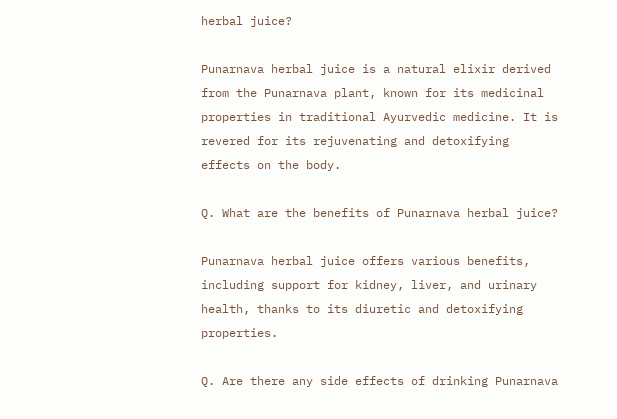herbal juice?

Punarnava herbal juice is a natural elixir derived from the Punarnava plant, known for its medicinal properties in traditional Ayurvedic medicine. It is revered for its rejuvenating and detoxifying effects on the body.

Q. What are the benefits of Punarnava herbal juice?

Punarnava herbal juice offers various benefits, including support for kidney, liver, and urinary health, thanks to its diuretic and detoxifying properties.

Q. Are there any side effects of drinking Punarnava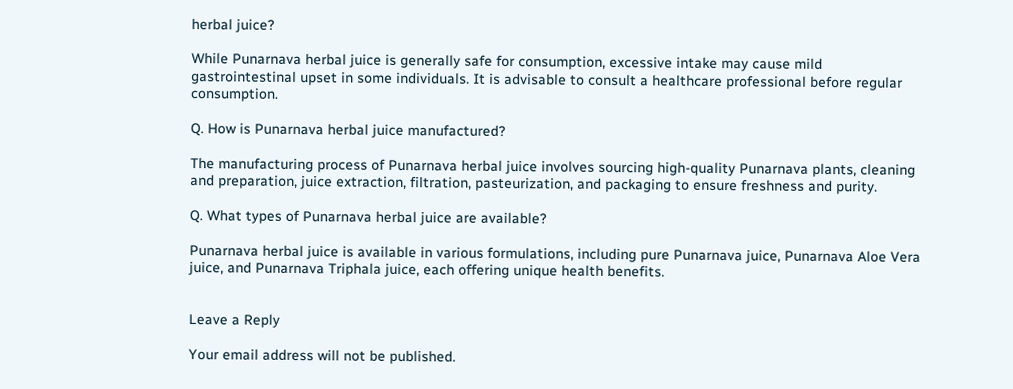herbal juice?

While Punarnava herbal juice is generally safe for consumption, excessive intake may cause mild gastrointestinal upset in some individuals. It is advisable to consult a healthcare professional before regular consumption.

Q. How is Punarnava herbal juice manufactured?

The manufacturing process of Punarnava herbal juice involves sourcing high-quality Punarnava plants, cleaning and preparation, juice extraction, filtration, pasteurization, and packaging to ensure freshness and purity.

Q. What types of Punarnava herbal juice are available?

Punarnava herbal juice is available in various formulations, including pure Punarnava juice, Punarnava Aloe Vera juice, and Punarnava Triphala juice, each offering unique health benefits.


Leave a Reply

Your email address will not be published.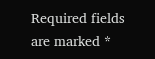Required fields are marked *